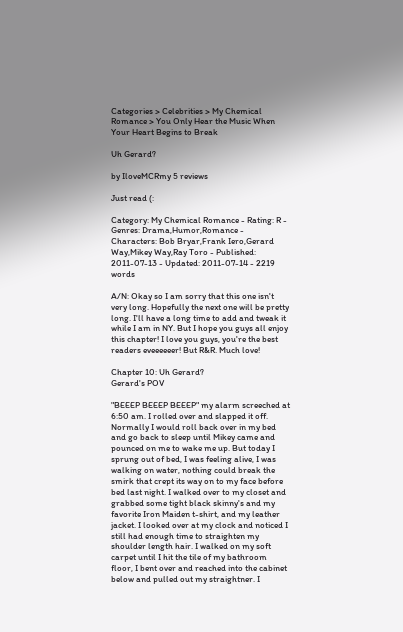Categories > Celebrities > My Chemical Romance > You Only Hear the Music When Your Heart Begins to Break

Uh Gerard?

by IloveMCRmy 5 reviews

Just read (:

Category: My Chemical Romance - Rating: R - Genres: Drama,Humor,Romance - Characters: Bob Bryar,Frank Iero,Gerard Way,Mikey Way,Ray Toro - Published: 2011-07-13 - Updated: 2011-07-14 - 2219 words

A/N: Okay so I am sorry that this one isn't very long. Hopefully the next one will be pretty long. I'll have a long time to add and tweak it while I am in NY. But I hope you guys all enjoy this chapter! I love you guys, you're the best readers eveeeeeer! But R&R. Much love!

Chapter 10: Uh Gerard?
Gerard's POV

"BEEEP BEEEP BEEEP" my alarm screeched at 6:50 am. I rolled over and slapped it off. Normally I would roll back over in my bed and go back to sleep until Mikey came and pounced on me to wake me up. But today I sprung out of bed, I was feeling alive, I was walking on water, nothing could break the smirk that crept its way on to my face before bed last night. I walked over to my closet and grabbed some tight black skinny's and my favorite Iron Maiden t-shirt, and my leather jacket. I looked over at my clock and noticed I still had enough time to straighten my shoulder length hair. I walked on my soft carpet until I hit the tile of my bathroom floor, I bent over and reached into the cabinet below and pulled out my straightner. I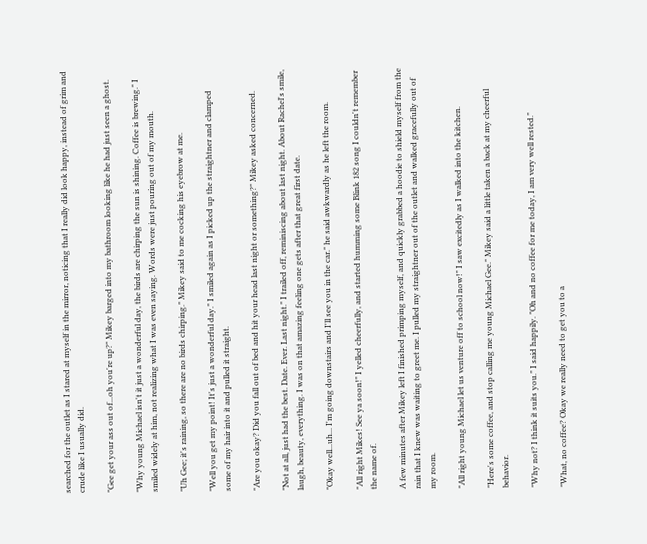searched for the outlet as I stared at myself in the mirror, noticing that I really did look happy, instead of grim and crude like I usually did.

"Gee get your ass out of...oh you're up?" Mikey barged into my bathroom looking like he had just seen a ghost.

"Why young Michael isn't it just a wonderful day, the birds are chirping the sun is shining. Coffee is brewing." I smiled widely at him, not realizing what I was even saying. Words were just pouring out of my mouth.

"Uh Gee; it's raining, so there are no birds chirping." Mikey said to me cocking his eyebrow at me.

"Well you get my point! It's just a wonderful day." I smiled again as I picked up the straightner and clamped some of my hair into it and pulled it straight.

"Are you okay? Did you fall out of bed and hit your head last night or something?" Mikey asked concerned.

"Not at all, just had the best. Date. Ever. Last night." I trailed off, reminiscing about last night. About Rachel's smile, laugh, beauty, everything. I was on that amazing feeling one gets after that great first date.

"Okay well...uh... I'm going downstairs and I'll see you in the car." he said awkwardly as he left the room.

"All right Mikes! See ya soon!" I yelled cheerfully, and started humming some Blink 182 song I couldn't remember the name of.

A few minutes after Mikey left I finished primping myself, and quickly grabbed a hoodie to shield myself from the rain that I knew was waiting to greet me. I pulled my straightner out of the outlet and walked gracefully out of my room.

"All right young Michael let us venture off to school now!" I saw excitedly as I walked into the kitchen.

"Here's some coffee, and stop calling me young Michael Gee." Mikey said a little taken a back at my cheerful behavior.

"Why not? I think it suits you." I said happily. "Oh and no coffee for me today, I am very well rested."

"What, no coffee? Okay we really need to get you to a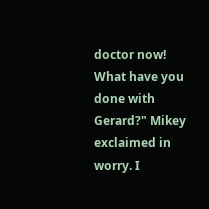doctor now! What have you done with Gerard?" Mikey exclaimed in worry. I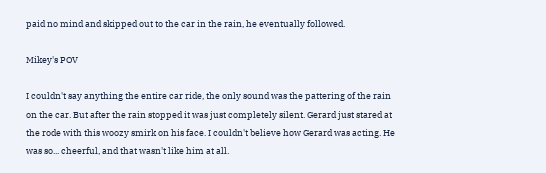paid no mind and skipped out to the car in the rain, he eventually followed.

Mikey's POV

I couldn't say anything the entire car ride, the only sound was the pattering of the rain on the car. But after the rain stopped it was just completely silent. Gerard just stared at the rode with this woozy smirk on his face. I couldn't believe how Gerard was acting. He was so... cheerful, and that wasn't like him at all.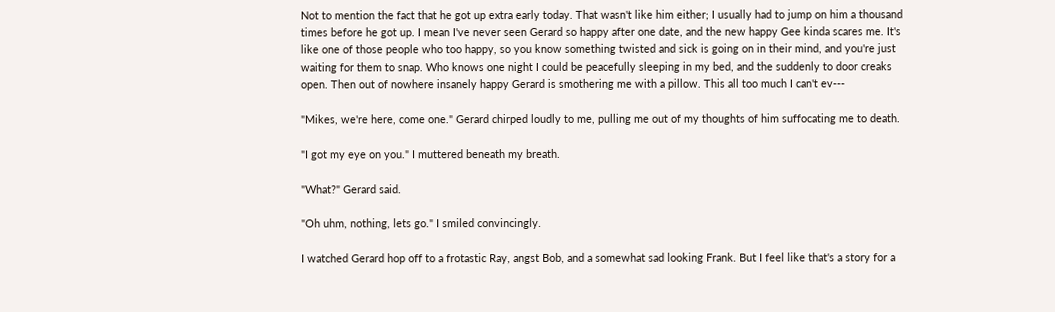Not to mention the fact that he got up extra early today. That wasn't like him either; I usually had to jump on him a thousand times before he got up. I mean I've never seen Gerard so happy after one date, and the new happy Gee kinda scares me. It's like one of those people who too happy, so you know something twisted and sick is going on in their mind, and you're just waiting for them to snap. Who knows one night I could be peacefully sleeping in my bed, and the suddenly to door creaks open. Then out of nowhere insanely happy Gerard is smothering me with a pillow. This all too much I can't ev---

"Mikes, we're here, come one." Gerard chirped loudly to me, pulling me out of my thoughts of him suffocating me to death.

"I got my eye on you." I muttered beneath my breath.

"What?" Gerard said.

"Oh uhm, nothing, lets go." I smiled convincingly.

I watched Gerard hop off to a frotastic Ray, angst Bob, and a somewhat sad looking Frank. But I feel like that's a story for a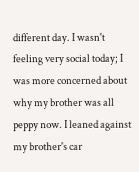different day. I wasn't feeling very social today; I was more concerned about why my brother was all peppy now. I leaned against my brother's car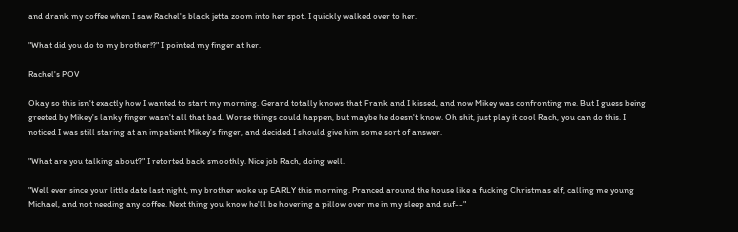and drank my coffee when I saw Rachel's black jetta zoom into her spot. I quickly walked over to her.

"What did you do to my brother!?" I pointed my finger at her.

Rachel's POV

Okay so this isn't exactly how I wanted to start my morning. Gerard totally knows that Frank and I kissed, and now Mikey was confronting me. But I guess being greeted by Mikey's lanky finger wasn't all that bad. Worse things could happen, but maybe he doesn't know. Oh shit, just play it cool Rach, you can do this. I noticed I was still staring at an impatient Mikey's finger, and decided I should give him some sort of answer.

"What are you talking about?" I retorted back smoothly. Nice job Rach, doing well.

"Well ever since your little date last night, my brother woke up EARLY this morning. Pranced around the house like a fucking Christmas elf, calling me young Michael, and not needing any coffee. Next thing you know he'll be hovering a pillow over me in my sleep and suf--"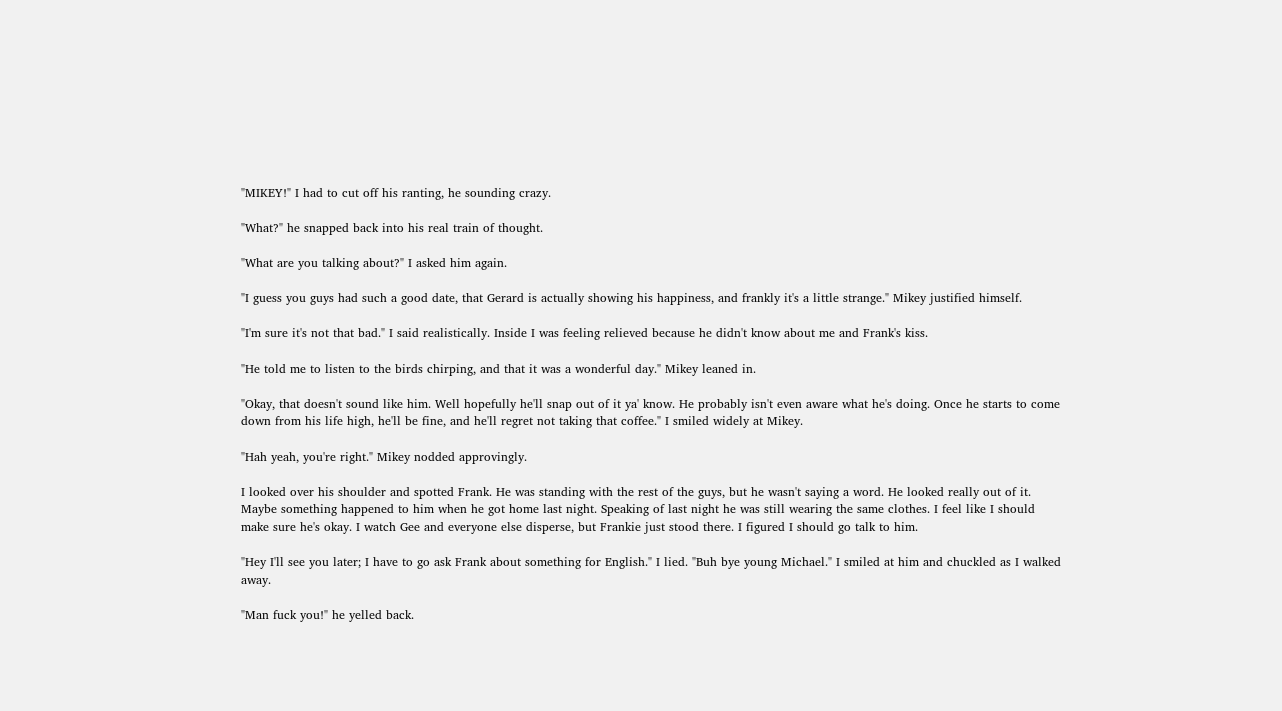"MIKEY!" I had to cut off his ranting, he sounding crazy.

"What?" he snapped back into his real train of thought.

"What are you talking about?" I asked him again.

"I guess you guys had such a good date, that Gerard is actually showing his happiness, and frankly it's a little strange." Mikey justified himself.

"I'm sure it's not that bad." I said realistically. Inside I was feeling relieved because he didn't know about me and Frank's kiss.

"He told me to listen to the birds chirping, and that it was a wonderful day." Mikey leaned in.

"Okay, that doesn't sound like him. Well hopefully he'll snap out of it ya' know. He probably isn't even aware what he's doing. Once he starts to come down from his life high, he'll be fine, and he'll regret not taking that coffee." I smiled widely at Mikey.

"Hah yeah, you're right." Mikey nodded approvingly.

I looked over his shoulder and spotted Frank. He was standing with the rest of the guys, but he wasn't saying a word. He looked really out of it. Maybe something happened to him when he got home last night. Speaking of last night he was still wearing the same clothes. I feel like I should make sure he's okay. I watch Gee and everyone else disperse, but Frankie just stood there. I figured I should go talk to him.

"Hey I'll see you later; I have to go ask Frank about something for English." I lied. "Buh bye young Michael." I smiled at him and chuckled as I walked away.

"Man fuck you!" he yelled back.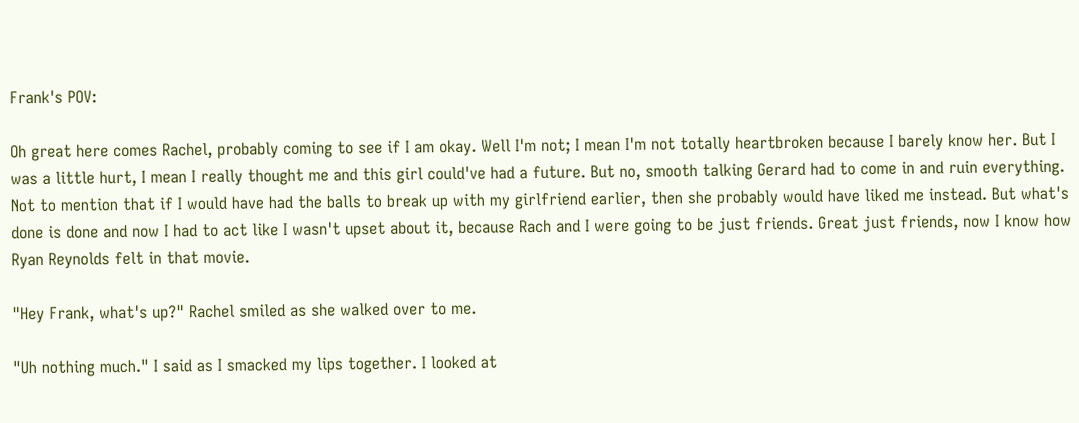Frank's POV:

Oh great here comes Rachel, probably coming to see if I am okay. Well I'm not; I mean I'm not totally heartbroken because I barely know her. But I was a little hurt, I mean I really thought me and this girl could've had a future. But no, smooth talking Gerard had to come in and ruin everything. Not to mention that if I would have had the balls to break up with my girlfriend earlier, then she probably would have liked me instead. But what's done is done and now I had to act like I wasn't upset about it, because Rach and I were going to be just friends. Great just friends, now I know how Ryan Reynolds felt in that movie.

"Hey Frank, what's up?" Rachel smiled as she walked over to me.

"Uh nothing much." I said as I smacked my lips together. I looked at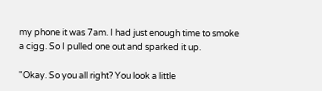my phone it was 7am. I had just enough time to smoke a cigg. So I pulled one out and sparked it up.

"Okay. So you all right? You look a little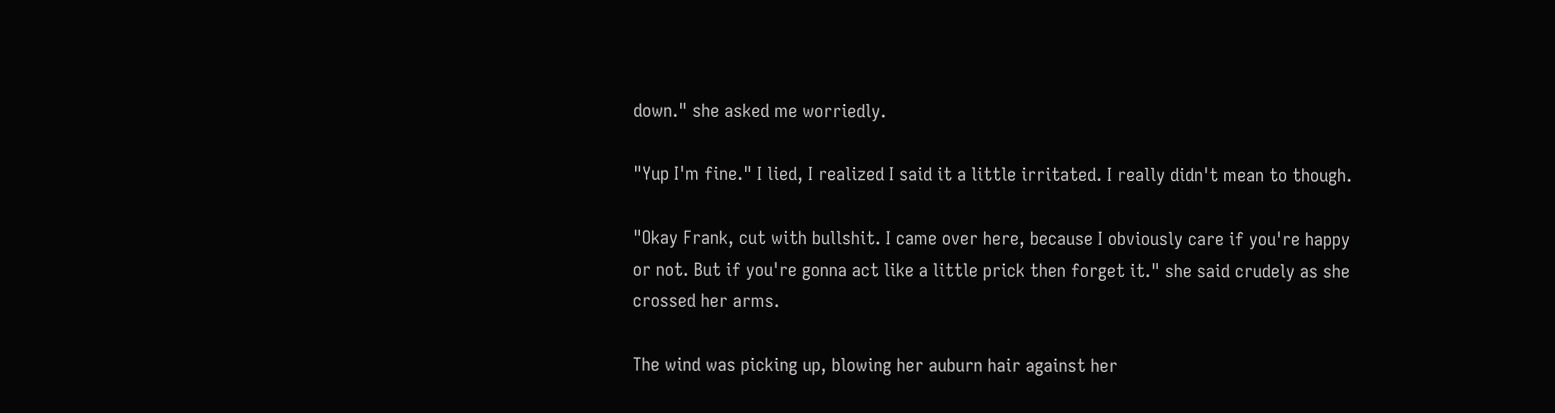down." she asked me worriedly.

"Yup I'm fine." I lied, I realized I said it a little irritated. I really didn't mean to though.

"Okay Frank, cut with bullshit. I came over here, because I obviously care if you're happy or not. But if you're gonna act like a little prick then forget it." she said crudely as she crossed her arms.

The wind was picking up, blowing her auburn hair against her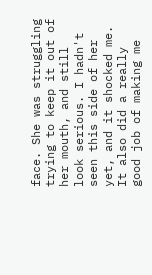face. She was struggling trying to keep it out of her mouth, and still look serious. I hadn't seen this side of her yet, and it shocked me. It also did a really good job of making me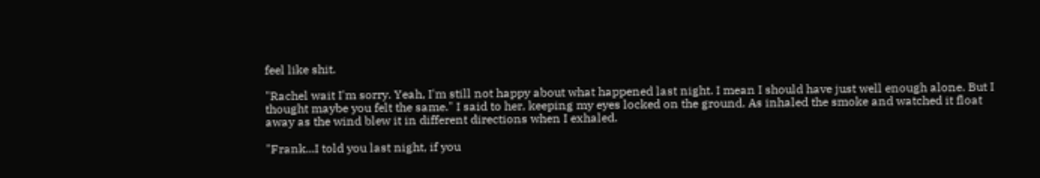feel like shit.

"Rachel wait I'm sorry. Yeah, I'm still not happy about what happened last night. I mean I should have just well enough alone. But I thought maybe you felt the same." I said to her, keeping my eyes locked on the ground. As inhaled the smoke and watched it float away as the wind blew it in different directions when I exhaled.

"Frank...I told you last night, if you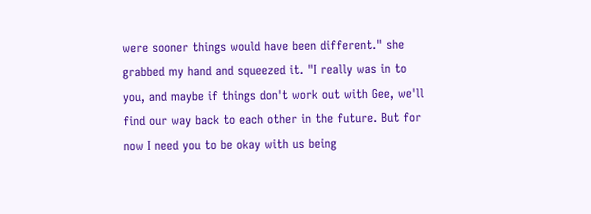were sooner things would have been different." she grabbed my hand and squeezed it. "I really was in to you, and maybe if things don't work out with Gee, we'll find our way back to each other in the future. But for now I need you to be okay with us being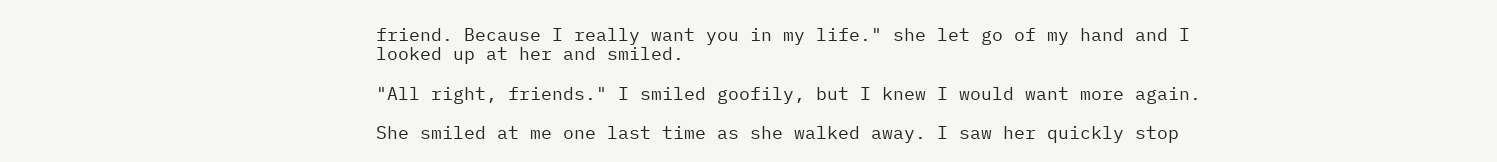friend. Because I really want you in my life." she let go of my hand and I looked up at her and smiled.

"All right, friends." I smiled goofily, but I knew I would want more again.

She smiled at me one last time as she walked away. I saw her quickly stop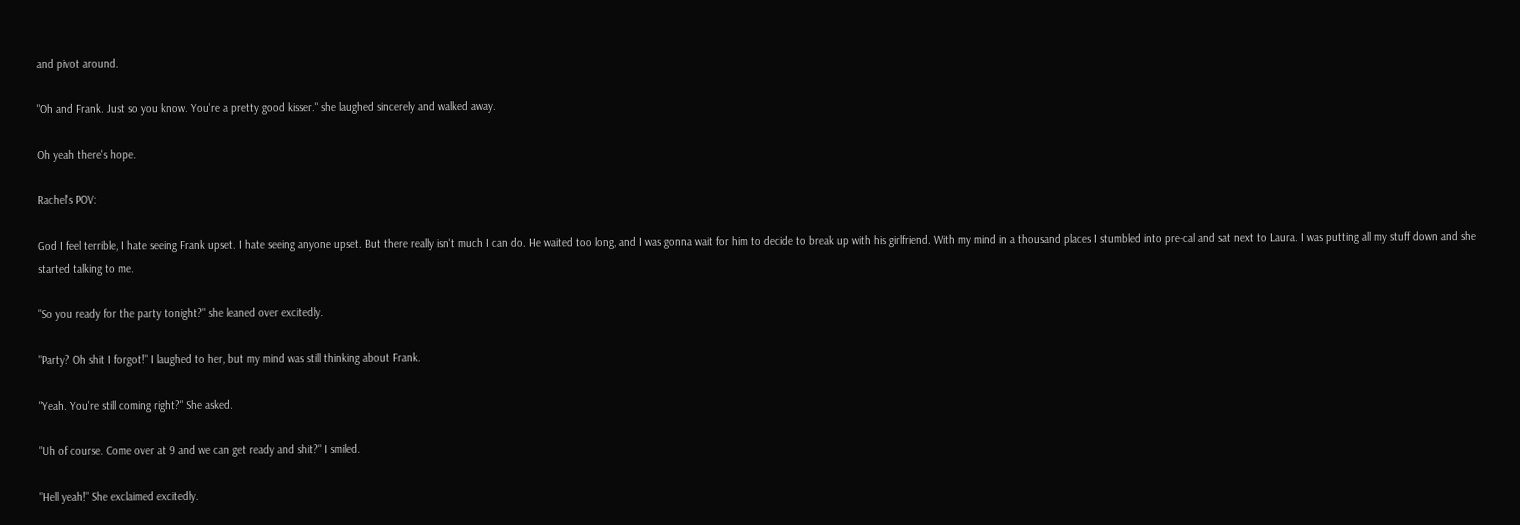and pivot around.

"Oh and Frank. Just so you know. You're a pretty good kisser." she laughed sincerely and walked away.

Oh yeah there's hope.

Rachel's POV:

God I feel terrible, I hate seeing Frank upset. I hate seeing anyone upset. But there really isn't much I can do. He waited too long, and I was gonna wait for him to decide to break up with his girlfriend. With my mind in a thousand places I stumbled into pre-cal and sat next to Laura. I was putting all my stuff down and she started talking to me.

"So you ready for the party tonight?" she leaned over excitedly.

"Party? Oh shit I forgot!" I laughed to her, but my mind was still thinking about Frank.

"Yeah. You're still coming right?" She asked.

"Uh of course. Come over at 9 and we can get ready and shit?" I smiled.

"Hell yeah!" She exclaimed excitedly.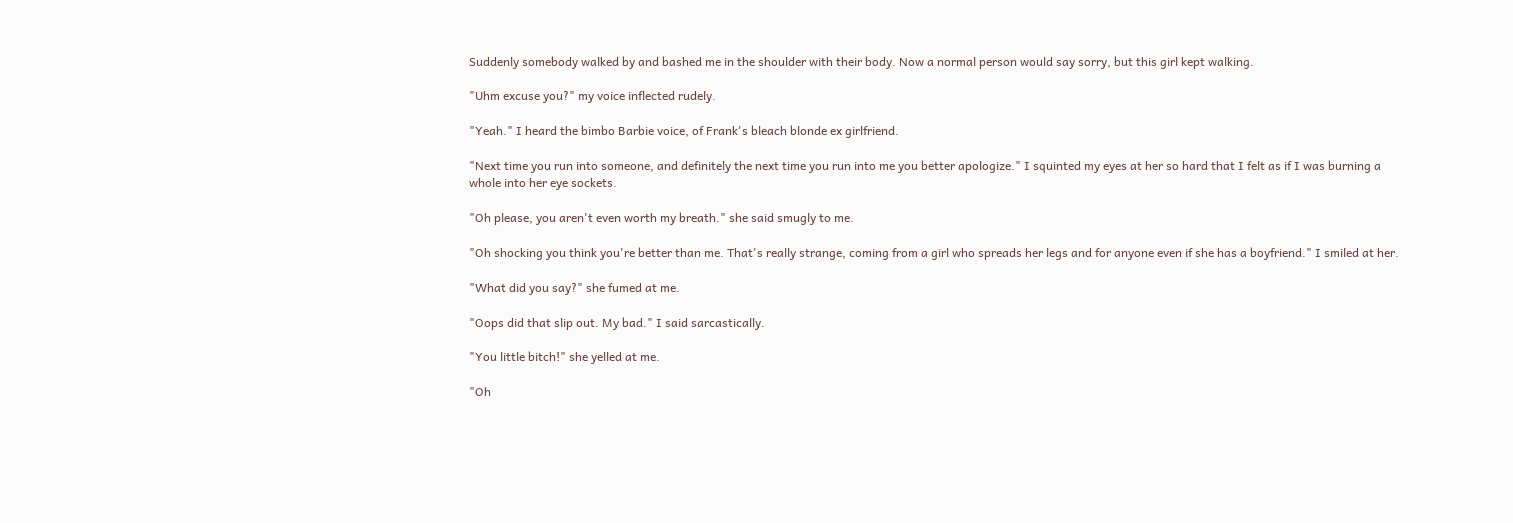Suddenly somebody walked by and bashed me in the shoulder with their body. Now a normal person would say sorry, but this girl kept walking.

"Uhm excuse you?" my voice inflected rudely.

"Yeah." I heard the bimbo Barbie voice, of Frank's bleach blonde ex girlfriend.

"Next time you run into someone, and definitely the next time you run into me you better apologize." I squinted my eyes at her so hard that I felt as if I was burning a whole into her eye sockets.

"Oh please, you aren't even worth my breath." she said smugly to me.

"Oh shocking you think you're better than me. That's really strange, coming from a girl who spreads her legs and for anyone even if she has a boyfriend." I smiled at her.

"What did you say?" she fumed at me.

"Oops did that slip out. My bad." I said sarcastically.

"You little bitch!" she yelled at me.

"Oh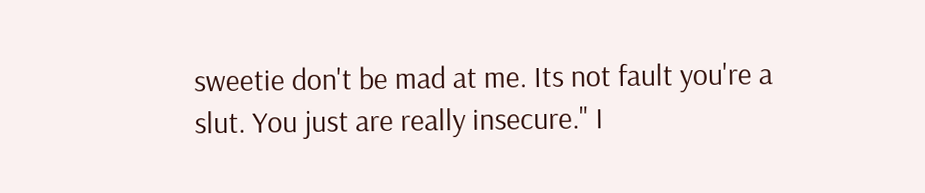sweetie don't be mad at me. Its not fault you're a slut. You just are really insecure." I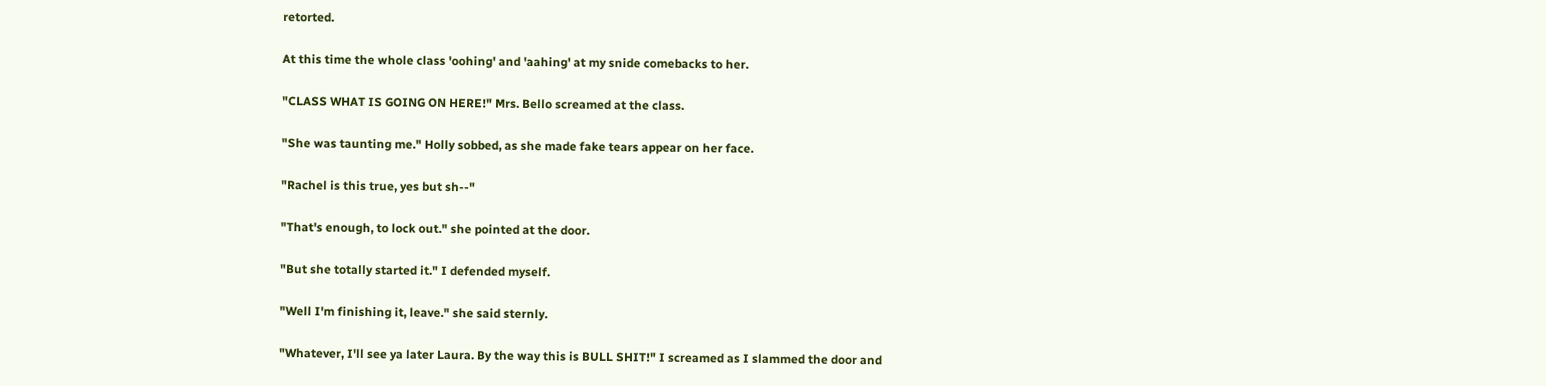retorted.

At this time the whole class 'oohing' and 'aahing' at my snide comebacks to her.

"CLASS WHAT IS GOING ON HERE!" Mrs. Bello screamed at the class.

"She was taunting me." Holly sobbed, as she made fake tears appear on her face.

"Rachel is this true, yes but sh--"

"That's enough, to lock out." she pointed at the door.

"But she totally started it." I defended myself.

"Well I'm finishing it, leave." she said sternly.

"Whatever, I'll see ya later Laura. By the way this is BULL SHIT!" I screamed as I slammed the door and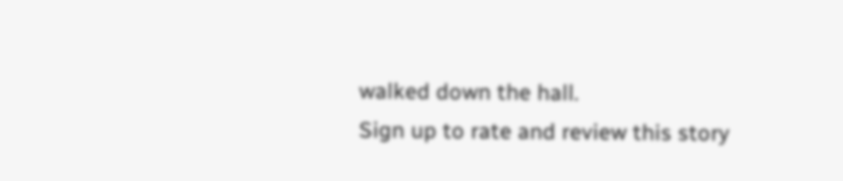walked down the hall.
Sign up to rate and review this story